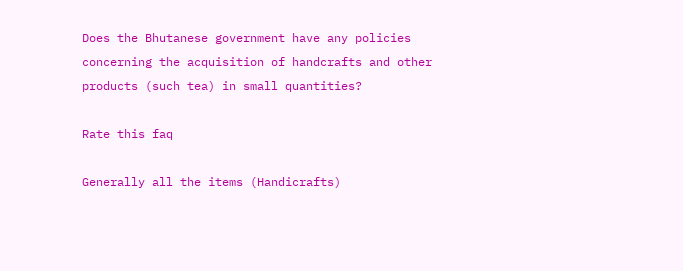Does the Bhutanese government have any policies concerning the acquisition of handcrafts and other products (such tea) in small quantities?

Rate this faq

Generally all the items (Handicrafts)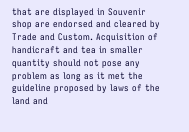that are displayed in Souvenir shop are endorsed and cleared by Trade and Custom. Acquisition of handicraft and tea in smaller quantity should not pose any problem as long as it met the guideline proposed by laws of the land and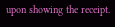upon showing the receipt.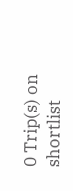0 Trip(s) on shortlist